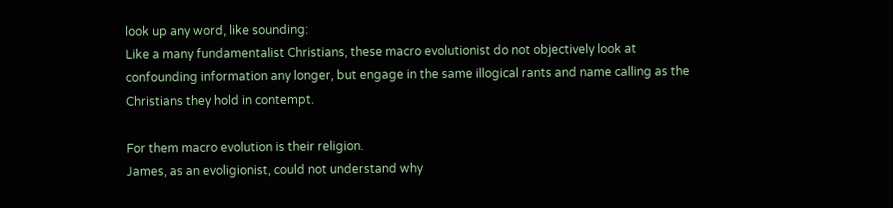look up any word, like sounding:
Like a many fundamentalist Christians, these macro evolutionist do not objectively look at confounding information any longer, but engage in the same illogical rants and name calling as the Christians they hold in contempt.

For them macro evolution is their religion.
James, as an evoligionist, could not understand why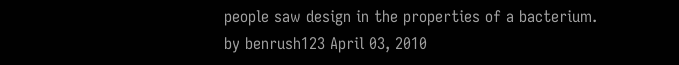people saw design in the properties of a bacterium.
by benrush123 April 03, 2010